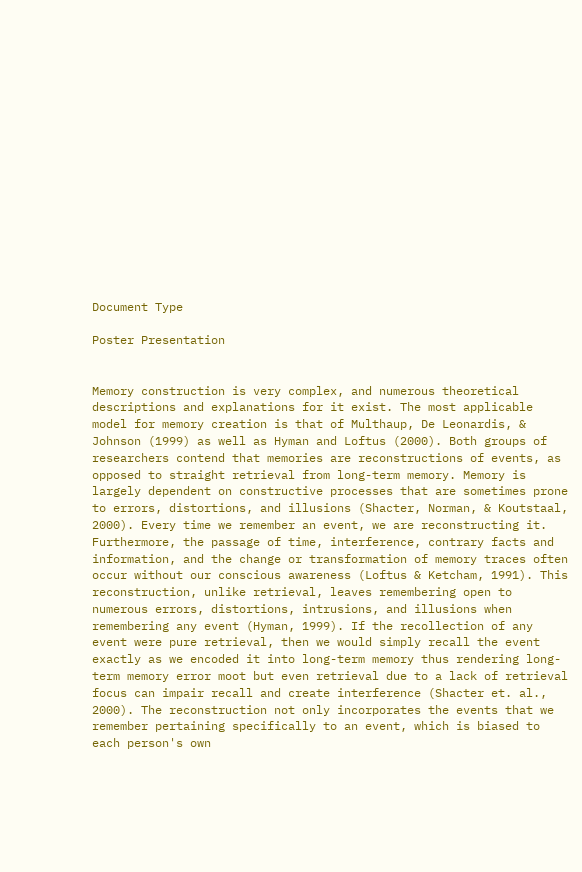Document Type

Poster Presentation


Memory construction is very complex, and numerous theoretical descriptions and explanations for it exist. The most applicable model for memory creation is that of Multhaup, De Leonardis, & Johnson (1999) as well as Hyman and Loftus (2000). Both groups of researchers contend that memories are reconstructions of events, as opposed to straight retrieval from long-term memory. Memory is largely dependent on constructive processes that are sometimes prone to errors, distortions, and illusions (Shacter, Norman, & Koutstaal, 2000). Every time we remember an event, we are reconstructing it. Furthermore, the passage of time, interference, contrary facts and information, and the change or transformation of memory traces often occur without our conscious awareness (Loftus & Ketcham, 1991). This reconstruction, unlike retrieval, leaves remembering open to numerous errors, distortions, intrusions, and illusions when remembering any event (Hyman, 1999). If the recollection of any event were pure retrieval, then we would simply recall the event exactly as we encoded it into long-term memory thus rendering long-term memory error moot but even retrieval due to a lack of retrieval focus can impair recall and create interference (Shacter et. al., 2000). The reconstruction not only incorporates the events that we remember pertaining specifically to an event, which is biased to each person's own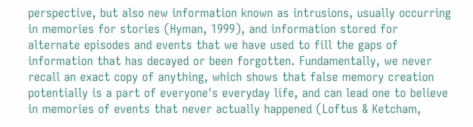perspective, but also new information known as intrusions, usually occurring in memories for stories (Hyman, 1999), and information stored for alternate episodes and events that we have used to fill the gaps of information that has decayed or been forgotten. Fundamentally, we never recall an exact copy of anything, which shows that false memory creation potentially is a part of everyone's everyday life, and can lead one to believe in memories of events that never actually happened (Loftus & Ketcham,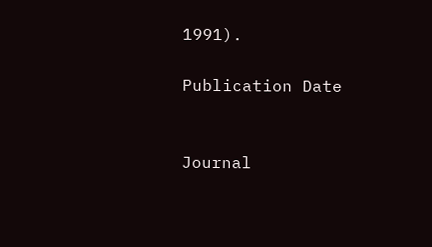1991).

Publication Date


Journal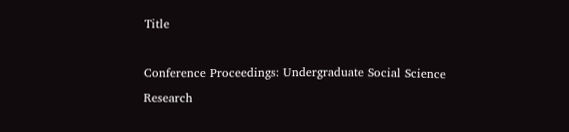Title

Conference Proceedings: Undergraduate Social Science Research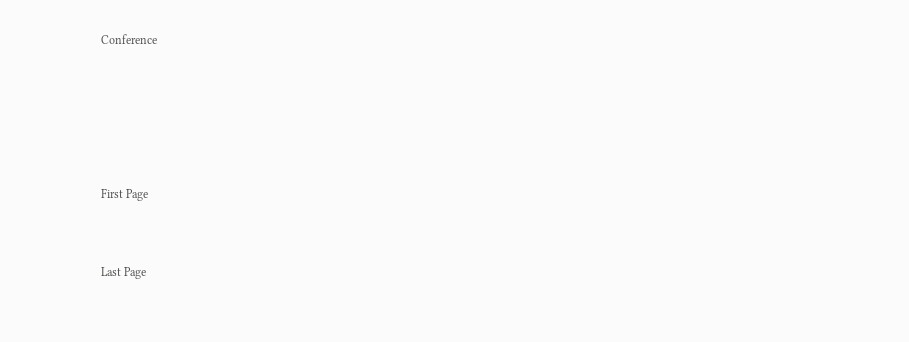Conference





First Page


Last Page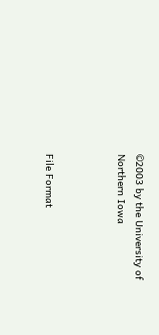©2003 by the University of Northern Iowa



File Format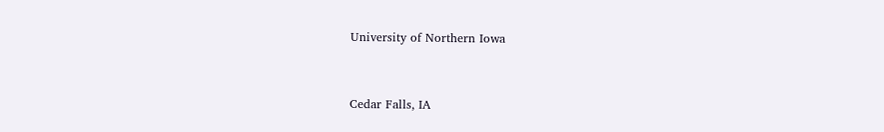University of Northern Iowa


Cedar Falls, IA